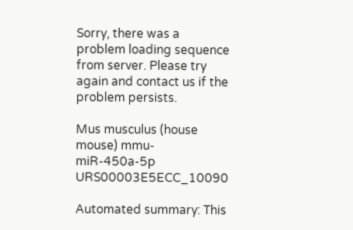Sorry, there was a problem loading sequence from server. Please try again and contact us if the problem persists.

Mus musculus (house mouse) mmu-miR-450a-5p URS00003E5ECC_10090

Automated summary: This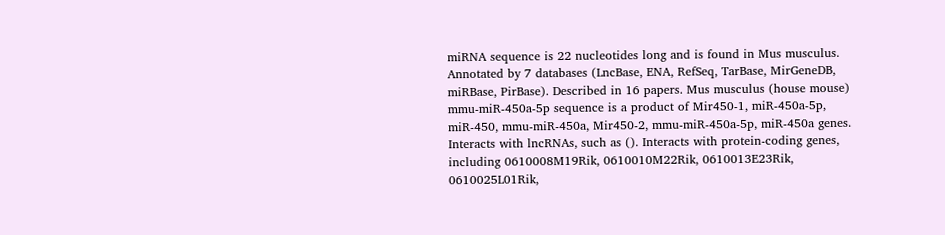miRNA sequence is 22 nucleotides long and is found in Mus musculus. Annotated by 7 databases (LncBase, ENA, RefSeq, TarBase, MirGeneDB, miRBase, PirBase). Described in 16 papers. Mus musculus (house mouse) mmu-miR-450a-5p sequence is a product of Mir450-1, miR-450a-5p, miR-450, mmu-miR-450a, Mir450-2, mmu-miR-450a-5p, miR-450a genes. Interacts with lncRNAs, such as (). Interacts with protein-coding genes, including 0610008M19Rik, 0610010M22Rik, 0610013E23Rik, 0610025L01Rik,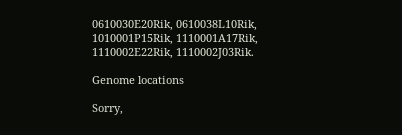0610030E20Rik, 0610038L10Rik, 1010001P15Rik, 1110001A17Rik, 1110002E22Rik, 1110002J03Rik.

Genome locations

Sorry,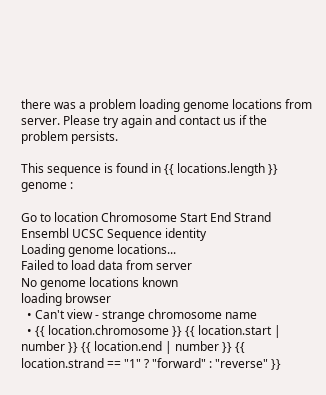there was a problem loading genome locations from server. Please try again and contact us if the problem persists.

This sequence is found in {{ locations.length }} genome :

Go to location Chromosome Start End Strand Ensembl UCSC Sequence identity
Loading genome locations...
Failed to load data from server
No genome locations known
loading browser
  • Can't view - strange chromosome name
  • {{ location.chromosome }} {{ location.start | number }} {{ location.end | number }} {{ location.strand == "1" ? "forward" : "reverse" }}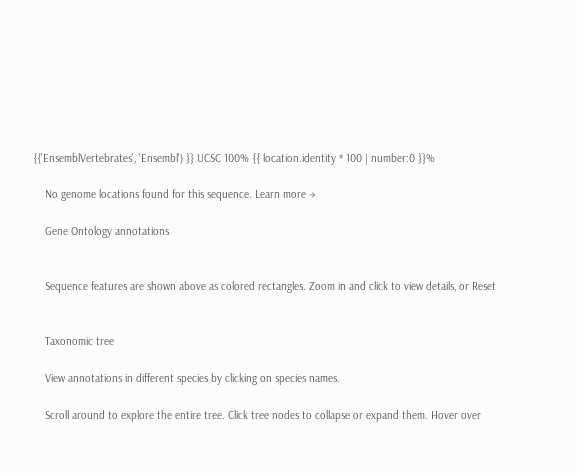{{'EnsemblVertebrates', 'Ensembl') }} UCSC 100% {{ location.identity * 100 | number:0 }}%

    No genome locations found for this sequence. Learn more →

    Gene Ontology annotations


    Sequence features are shown above as colored rectangles. Zoom in and click to view details, or Reset


    Taxonomic tree

    View annotations in different species by clicking on species names.

    Scroll around to explore the entire tree. Click tree nodes to collapse or expand them. Hover over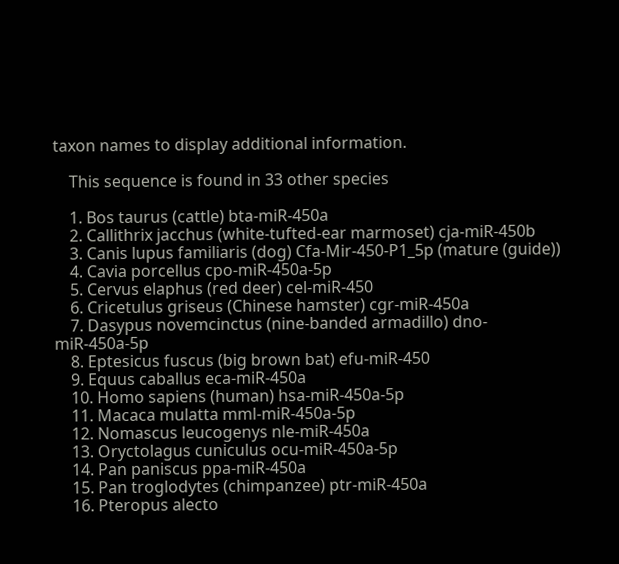taxon names to display additional information.

    This sequence is found in 33 other species

    1. Bos taurus (cattle) bta-miR-450a
    2. Callithrix jacchus (white-tufted-ear marmoset) cja-miR-450b
    3. Canis lupus familiaris (dog) Cfa-Mir-450-P1_5p (mature (guide))
    4. Cavia porcellus cpo-miR-450a-5p
    5. Cervus elaphus (red deer) cel-miR-450
    6. Cricetulus griseus (Chinese hamster) cgr-miR-450a
    7. Dasypus novemcinctus (nine-banded armadillo) dno-miR-450a-5p
    8. Eptesicus fuscus (big brown bat) efu-miR-450
    9. Equus caballus eca-miR-450a
    10. Homo sapiens (human) hsa-miR-450a-5p
    11. Macaca mulatta mml-miR-450a-5p
    12. Nomascus leucogenys nle-miR-450a
    13. Oryctolagus cuniculus ocu-miR-450a-5p
    14. Pan paniscus ppa-miR-450a
    15. Pan troglodytes (chimpanzee) ptr-miR-450a
    16. Pteropus alecto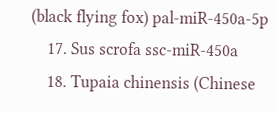(black flying fox) pal-miR-450a-5p
    17. Sus scrofa ssc-miR-450a
    18. Tupaia chinensis (Chinese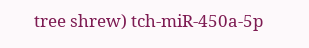tree shrew) tch-miR-450a-5p